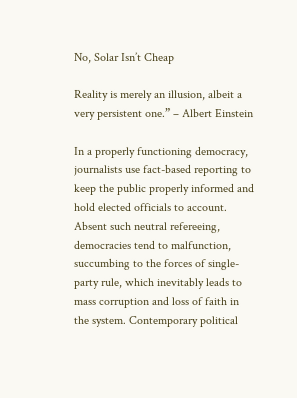No, Solar Isn’t Cheap

Reality is merely an illusion, albeit a very persistent one.” – Albert Einstein

In a properly functioning democracy, journalists use fact-based reporting to keep the public properly informed and hold elected officials to account. Absent such neutral refereeing, democracies tend to malfunction, succumbing to the forces of single-party rule, which inevitably leads to mass corruption and loss of faith in the system. Contemporary political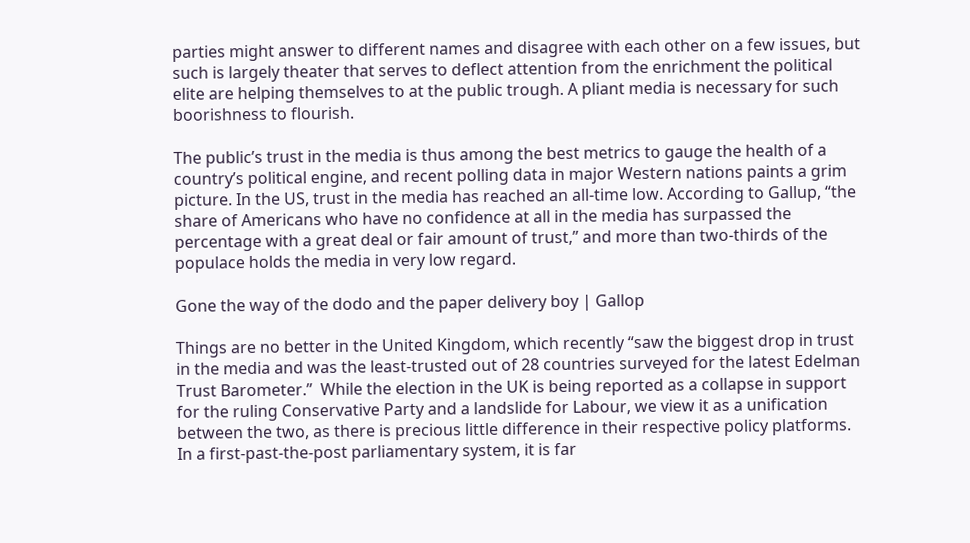parties might answer to different names and disagree with each other on a few issues, but such is largely theater that serves to deflect attention from the enrichment the political elite are helping themselves to at the public trough. A pliant media is necessary for such boorishness to flourish.

The public’s trust in the media is thus among the best metrics to gauge the health of a country’s political engine, and recent polling data in major Western nations paints a grim picture. In the US, trust in the media has reached an all-time low. According to Gallup, “the share of Americans who have no confidence at all in the media has surpassed the percentage with a great deal or fair amount of trust,” and more than two-thirds of the populace holds the media in very low regard.

Gone the way of the dodo and the paper delivery boy | Gallop

Things are no better in the United Kingdom, which recently “saw the biggest drop in trust in the media and was the least-trusted out of 28 countries surveyed for the latest Edelman Trust Barometer.”  While the election in the UK is being reported as a collapse in support for the ruling Conservative Party and a landslide for Labour, we view it as a unification between the two, as there is precious little difference in their respective policy platforms. In a first-past-the-post parliamentary system, it is far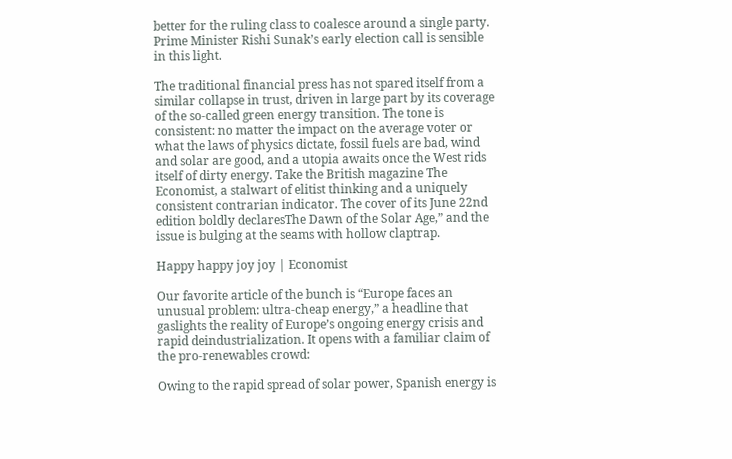better for the ruling class to coalesce around a single party. Prime Minister Rishi Sunak’s early election call is sensible in this light.

The traditional financial press has not spared itself from a similar collapse in trust, driven in large part by its coverage of the so-called green energy transition. The tone is consistent: no matter the impact on the average voter or what the laws of physics dictate, fossil fuels are bad, wind and solar are good, and a utopia awaits once the West rids itself of dirty energy. Take the British magazine The Economist, a stalwart of elitist thinking and a uniquely consistent contrarian indicator. The cover of its June 22nd edition boldly declaresThe Dawn of the Solar Age,” and the issue is bulging at the seams with hollow claptrap.

Happy happy joy joy | Economist

Our favorite article of the bunch is “Europe faces an unusual problem: ultra-cheap energy,” a headline that gaslights the reality of Europe’s ongoing energy crisis and rapid deindustrialization. It opens with a familiar claim of the pro-renewables crowd:

Owing to the rapid spread of solar power, Spanish energy is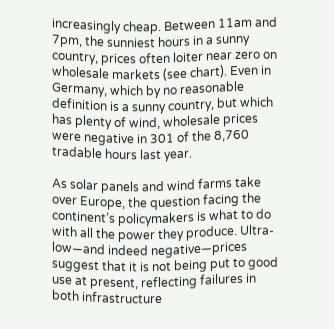increasingly cheap. Between 11am and 7pm, the sunniest hours in a sunny country, prices often loiter near zero on wholesale markets (see chart). Even in Germany, which by no reasonable definition is a sunny country, but which has plenty of wind, wholesale prices were negative in 301 of the 8,760 tradable hours last year.

As solar panels and wind farms take over Europe, the question facing the continent’s policymakers is what to do with all the power they produce. Ultra-low—and indeed negative—prices suggest that it is not being put to good use at present, reflecting failures in both infrastructure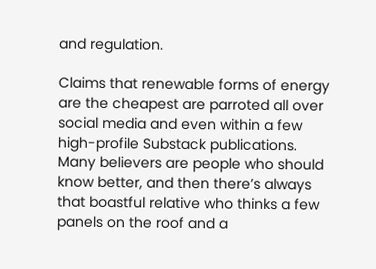and regulation.

Claims that renewable forms of energy are the cheapest are parroted all over social media and even within a few high-profile Substack publications. Many believers are people who should know better, and then there’s always that boastful relative who thinks a few panels on the roof and a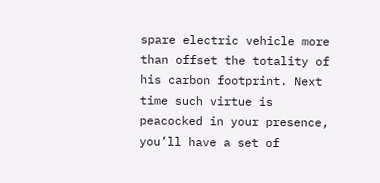spare electric vehicle more than offset the totality of his carbon footprint. Next time such virtue is peacocked in your presence, you’ll have a set of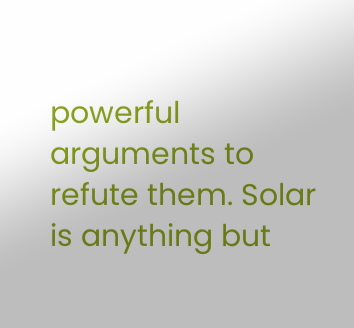powerful arguments to refute them. Solar is anything but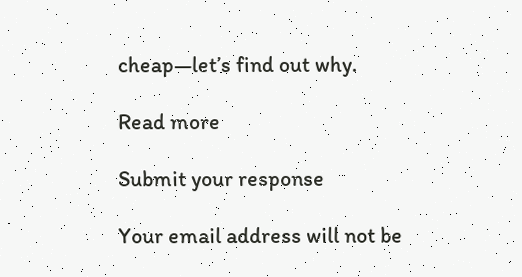cheap—let’s find out why.

Read more

Submit your response

Your email address will not be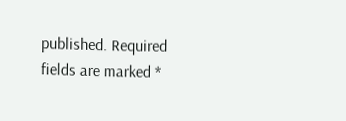published. Required fields are marked *